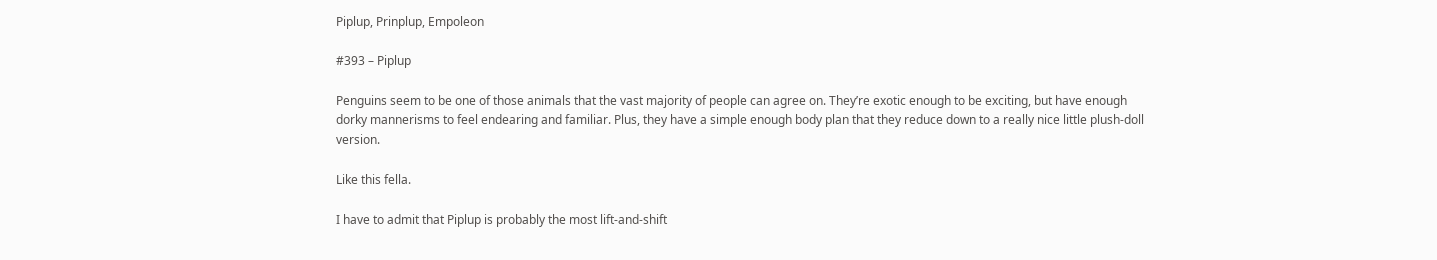Piplup, Prinplup, Empoleon

#393 – Piplup

Penguins seem to be one of those animals that the vast majority of people can agree on. They’re exotic enough to be exciting, but have enough dorky mannerisms to feel endearing and familiar. Plus, they have a simple enough body plan that they reduce down to a really nice little plush-doll version.

Like this fella.

I have to admit that Piplup is probably the most lift-and-shift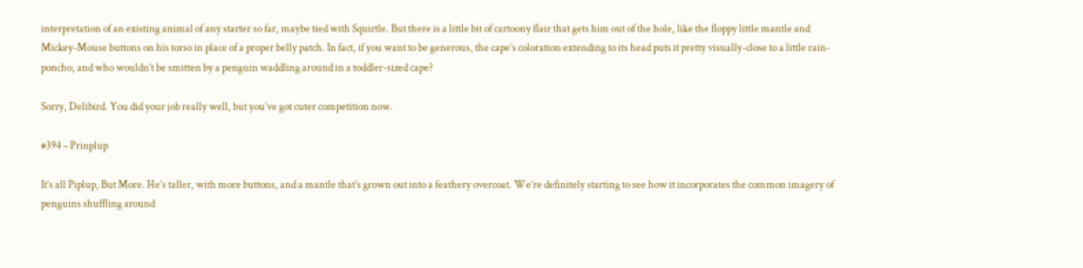interpretation of an existing animal of any starter so far, maybe tied with Squirtle. But there is a little bit of cartoony flair that gets him out of the hole, like the floppy little mantle and Mickey-Mouse buttons on his torso in place of a proper belly patch. In fact, if you want to be generous, the cape’s coloration extending to its head puts it pretty visually-close to a little rain-poncho, and who wouldn’t be smitten by a penguin waddling around in a toddler-sized cape?

Sorry, Delibird. You did your job really well, but you’ve got cuter competition now.

#394 – Prinplup

It’s all Piplup, But More. He’s taller, with more buttons, and a mantle that’s grown out into a feathery overcoat. We’re definitely starting to see how it incorporates the common imagery of penguins shuffling around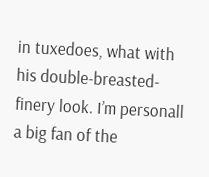in tuxedoes, what with his double-breasted-finery look. I’m personall a big fan of the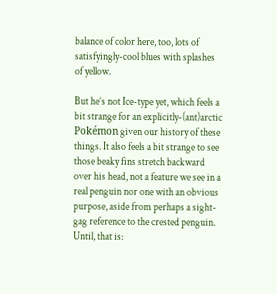balance of color here, too, lots of satisfyingly-cool blues with splashes of yellow.

But he’s not Ice-type yet, which feels a bit strange for an explicitly-(ant)arctic Pokémon given our history of these things. It also feels a bit strange to see those beaky fins stretch backward over his head, not a feature we see in a real penguin nor one with an obvious purpose, aside from perhaps a sight-gag reference to the crested penguin. Until, that is: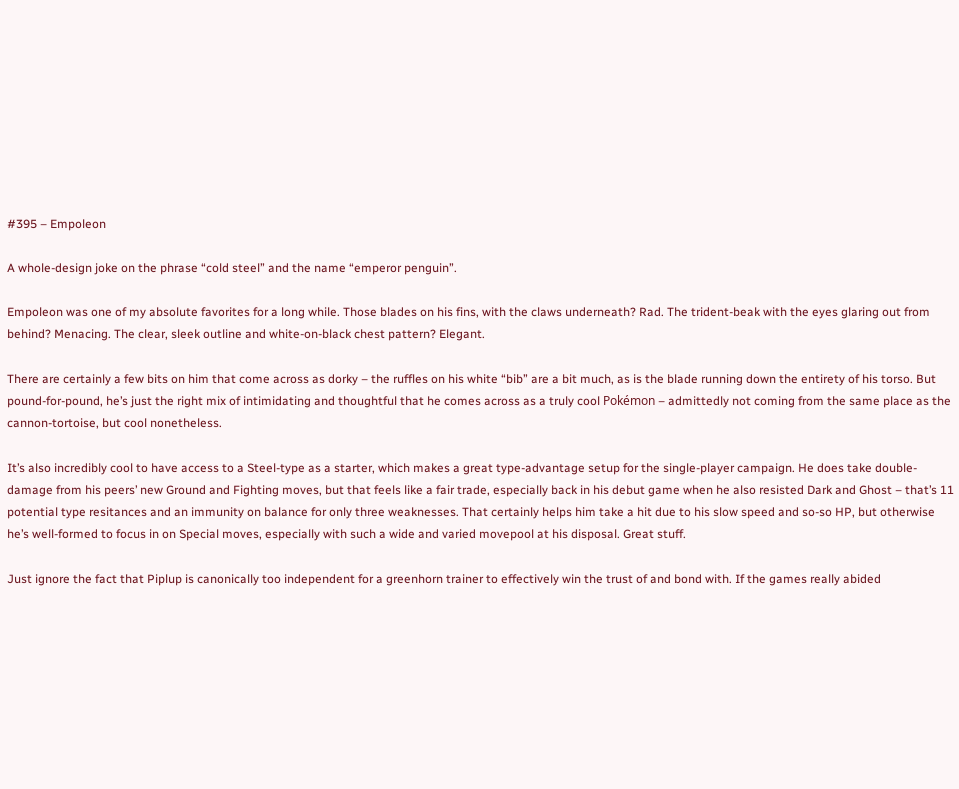#395 – Empoleon

A whole-design joke on the phrase “cold steel” and the name “emperor penguin”.

Empoleon was one of my absolute favorites for a long while. Those blades on his fins, with the claws underneath? Rad. The trident-beak with the eyes glaring out from behind? Menacing. The clear, sleek outline and white-on-black chest pattern? Elegant.

There are certainly a few bits on him that come across as dorky – the ruffles on his white “bib” are a bit much, as is the blade running down the entirety of his torso. But pound-for-pound, he’s just the right mix of intimidating and thoughtful that he comes across as a truly cool Pokémon – admittedly not coming from the same place as the cannon-tortoise, but cool nonetheless.

It’s also incredibly cool to have access to a Steel-type as a starter, which makes a great type-advantage setup for the single-player campaign. He does take double-damage from his peers’ new Ground and Fighting moves, but that feels like a fair trade, especially back in his debut game when he also resisted Dark and Ghost – that’s 11 potential type resitances and an immunity on balance for only three weaknesses. That certainly helps him take a hit due to his slow speed and so-so HP, but otherwise he’s well-formed to focus in on Special moves, especially with such a wide and varied movepool at his disposal. Great stuff.

Just ignore the fact that Piplup is canonically too independent for a greenhorn trainer to effectively win the trust of and bond with. If the games really abided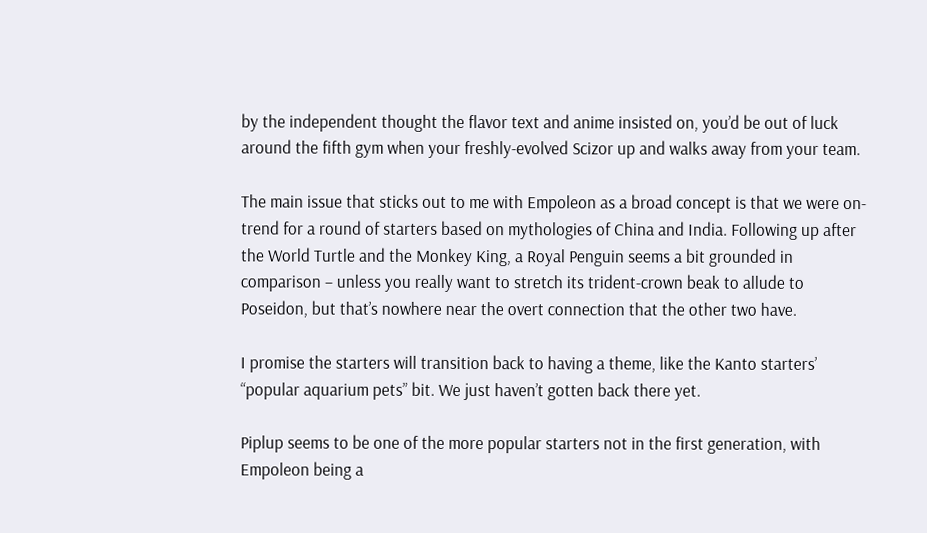by the independent thought the flavor text and anime insisted on, you’d be out of luck around the fifth gym when your freshly-evolved Scizor up and walks away from your team.

The main issue that sticks out to me with Empoleon as a broad concept is that we were on-trend for a round of starters based on mythologies of China and India. Following up after the World Turtle and the Monkey King, a Royal Penguin seems a bit grounded in comparison – unless you really want to stretch its trident-crown beak to allude to Poseidon, but that’s nowhere near the overt connection that the other two have.

I promise the starters will transition back to having a theme, like the Kanto starters’ “popular aquarium pets” bit. We just haven’t gotten back there yet.

Piplup seems to be one of the more popular starters not in the first generation, with Empoleon being a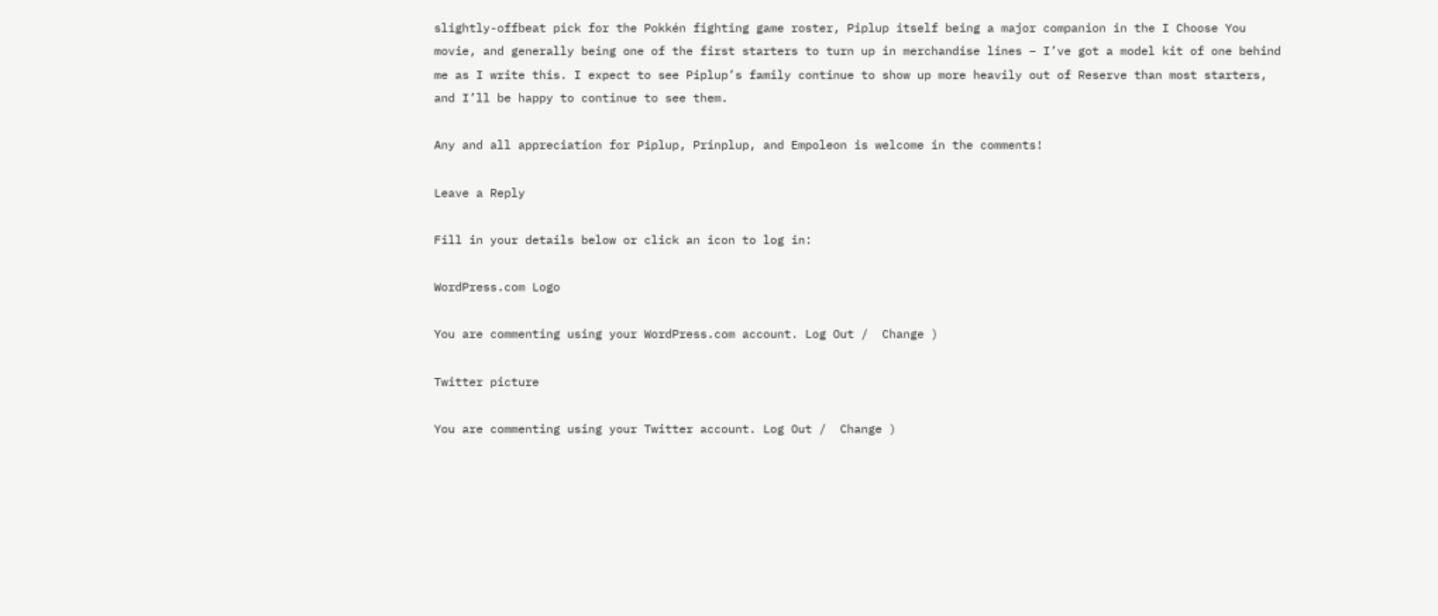slightly-offbeat pick for the Pokkén fighting game roster, Piplup itself being a major companion in the I Choose You movie, and generally being one of the first starters to turn up in merchandise lines – I’ve got a model kit of one behind me as I write this. I expect to see Piplup’s family continue to show up more heavily out of Reserve than most starters, and I’ll be happy to continue to see them.

Any and all appreciation for Piplup, Prinplup, and Empoleon is welcome in the comments!

Leave a Reply

Fill in your details below or click an icon to log in:

WordPress.com Logo

You are commenting using your WordPress.com account. Log Out /  Change )

Twitter picture

You are commenting using your Twitter account. Log Out /  Change )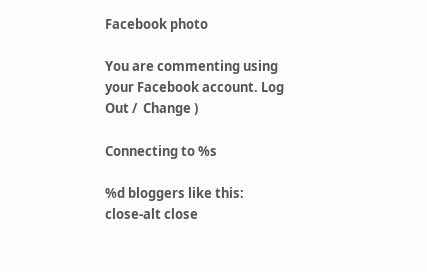Facebook photo

You are commenting using your Facebook account. Log Out /  Change )

Connecting to %s

%d bloggers like this:
close-alt close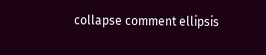collapse comment ellipsis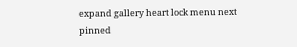expand gallery heart lock menu next pinned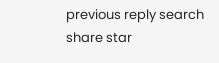previous reply search share star